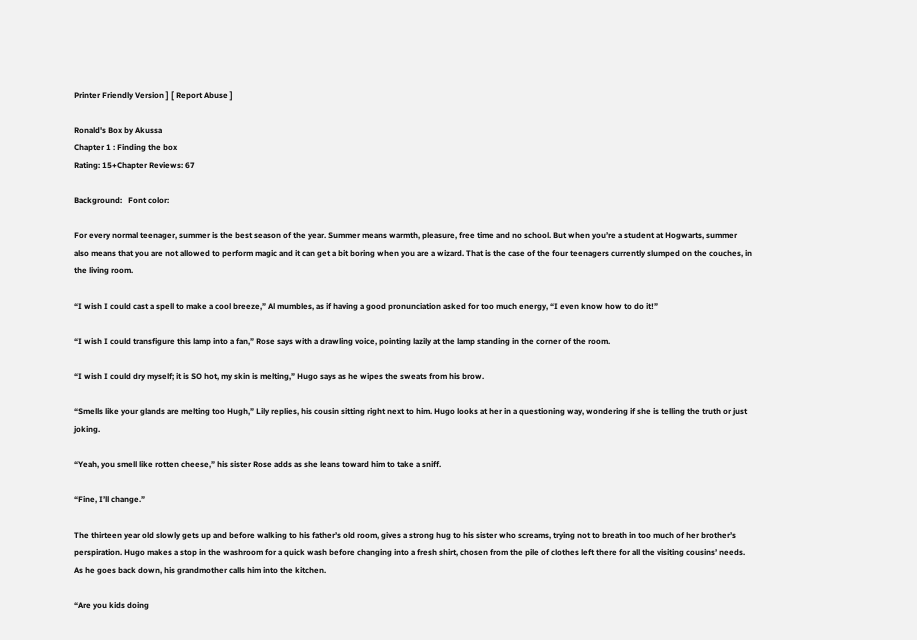Printer Friendly Version ] [ Report Abuse ]

Ronald's Box by Akussa
Chapter 1 : Finding the box
Rating: 15+Chapter Reviews: 67

Background:   Font color:

For every normal teenager, summer is the best season of the year. Summer means warmth, pleasure, free time and no school. But when you’re a student at Hogwarts, summer also means that you are not allowed to perform magic and it can get a bit boring when you are a wizard. That is the case of the four teenagers currently slumped on the couches, in the living room.

“I wish I could cast a spell to make a cool breeze,” Al mumbles, as if having a good pronunciation asked for too much energy, “I even know how to do it!”

“I wish I could transfigure this lamp into a fan,” Rose says with a drawling voice, pointing lazily at the lamp standing in the corner of the room.

“I wish I could dry myself; it is SO hot, my skin is melting,” Hugo says as he wipes the sweats from his brow.

“Smells like your glands are melting too Hugh,” Lily replies, his cousin sitting right next to him. Hugo looks at her in a questioning way, wondering if she is telling the truth or just joking.

“Yeah, you smell like rotten cheese,” his sister Rose adds as she leans toward him to take a sniff.

“Fine, I’ll change.”

The thirteen year old slowly gets up and before walking to his father’s old room, gives a strong hug to his sister who screams, trying not to breath in too much of her brother’s perspiration. Hugo makes a stop in the washroom for a quick wash before changing into a fresh shirt, chosen from the pile of clothes left there for all the visiting cousins’ needs. As he goes back down, his grandmother calls him into the kitchen.

“Are you kids doing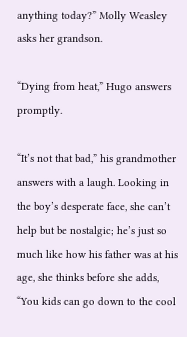anything today?” Molly Weasley asks her grandson.

“Dying from heat,” Hugo answers promptly.

“It’s not that bad,” his grandmother answers with a laugh. Looking in the boy’s desperate face, she can’t help but be nostalgic; he’s just so much like how his father was at his age, she thinks before she adds, “You kids can go down to the cool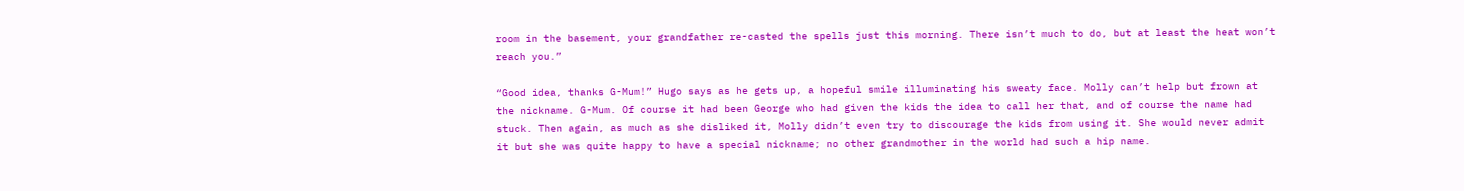room in the basement, your grandfather re-casted the spells just this morning. There isn’t much to do, but at least the heat won’t reach you.”

“Good idea, thanks G-Mum!” Hugo says as he gets up, a hopeful smile illuminating his sweaty face. Molly can’t help but frown at the nickname. G-Mum. Of course it had been George who had given the kids the idea to call her that, and of course the name had stuck. Then again, as much as she disliked it, Molly didn’t even try to discourage the kids from using it. She would never admit it but she was quite happy to have a special nickname; no other grandmother in the world had such a hip name.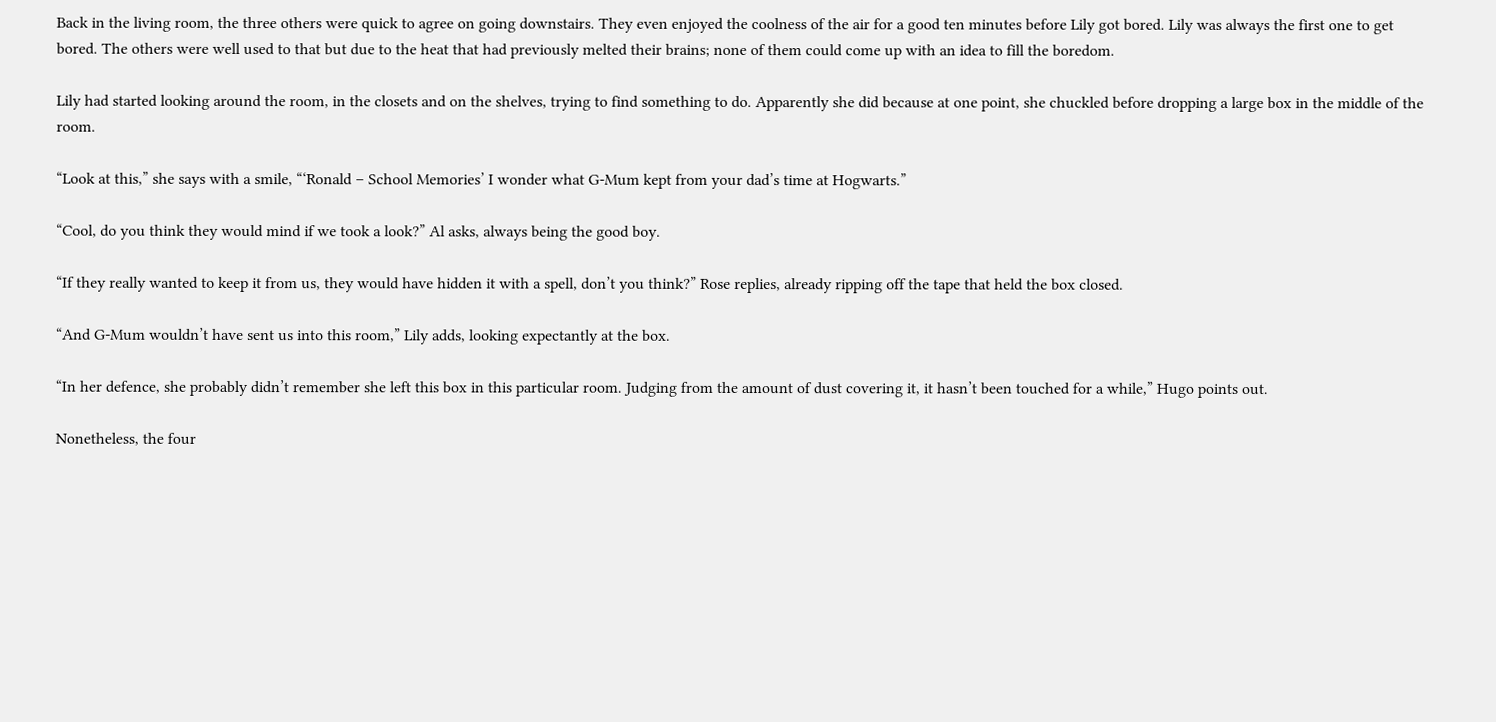Back in the living room, the three others were quick to agree on going downstairs. They even enjoyed the coolness of the air for a good ten minutes before Lily got bored. Lily was always the first one to get bored. The others were well used to that but due to the heat that had previously melted their brains; none of them could come up with an idea to fill the boredom.

Lily had started looking around the room, in the closets and on the shelves, trying to find something to do. Apparently she did because at one point, she chuckled before dropping a large box in the middle of the room.

“Look at this,” she says with a smile, “‘Ronald – School Memories’ I wonder what G-Mum kept from your dad’s time at Hogwarts.”

“Cool, do you think they would mind if we took a look?” Al asks, always being the good boy.

“If they really wanted to keep it from us, they would have hidden it with a spell, don’t you think?” Rose replies, already ripping off the tape that held the box closed.

“And G-Mum wouldn’t have sent us into this room,” Lily adds, looking expectantly at the box.

“In her defence, she probably didn’t remember she left this box in this particular room. Judging from the amount of dust covering it, it hasn’t been touched for a while,” Hugo points out.

Nonetheless, the four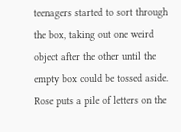teenagers started to sort through the box, taking out one weird object after the other until the empty box could be tossed aside. Rose puts a pile of letters on the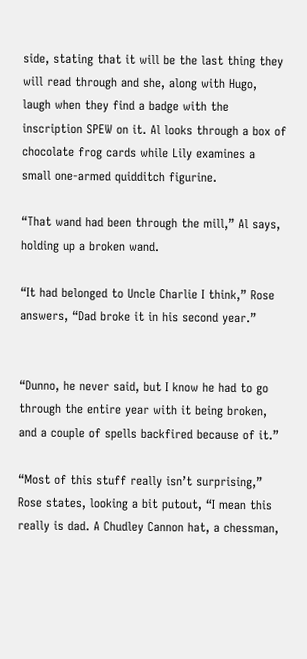side, stating that it will be the last thing they will read through and she, along with Hugo, laugh when they find a badge with the inscription SPEW on it. Al looks through a box of chocolate frog cards while Lily examines a small one-armed quidditch figurine.

“That wand had been through the mill,” Al says, holding up a broken wand.

“It had belonged to Uncle Charlie I think,” Rose answers, “Dad broke it in his second year.”


“Dunno, he never said, but I know he had to go through the entire year with it being broken, and a couple of spells backfired because of it.”

“Most of this stuff really isn’t surprising,” Rose states, looking a bit putout, “I mean this really is dad. A Chudley Cannon hat, a chessman,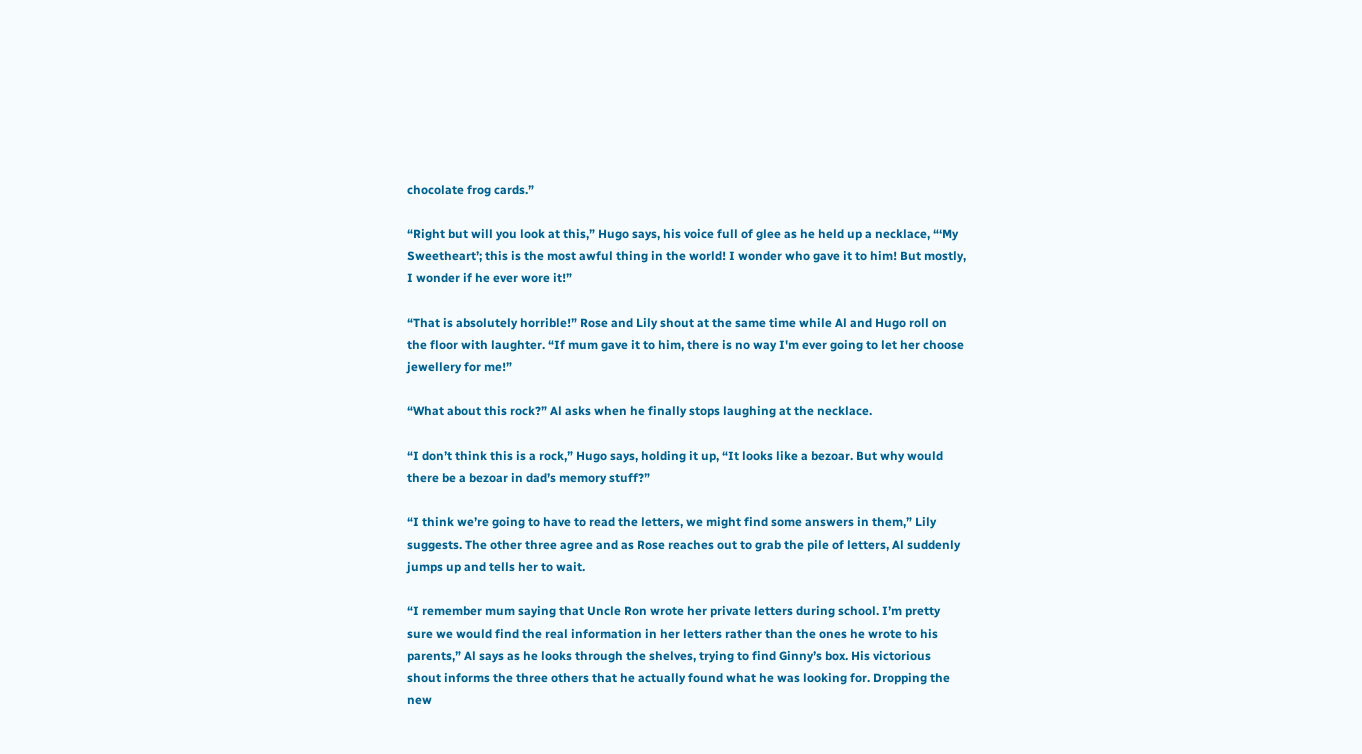chocolate frog cards.”

“Right but will you look at this,” Hugo says, his voice full of glee as he held up a necklace, “‘My Sweetheart’; this is the most awful thing in the world! I wonder who gave it to him! But mostly, I wonder if he ever wore it!”

“That is absolutely horrible!” Rose and Lily shout at the same time while Al and Hugo roll on the floor with laughter. “If mum gave it to him, there is no way I'm ever going to let her choose jewellery for me!”

“What about this rock?” Al asks when he finally stops laughing at the necklace.

“I don’t think this is a rock,” Hugo says, holding it up, “It looks like a bezoar. But why would there be a bezoar in dad’s memory stuff?”

“I think we’re going to have to read the letters, we might find some answers in them,” Lily suggests. The other three agree and as Rose reaches out to grab the pile of letters, Al suddenly jumps up and tells her to wait.

“I remember mum saying that Uncle Ron wrote her private letters during school. I’m pretty sure we would find the real information in her letters rather than the ones he wrote to his parents,” Al says as he looks through the shelves, trying to find Ginny’s box. His victorious shout informs the three others that he actually found what he was looking for. Dropping the new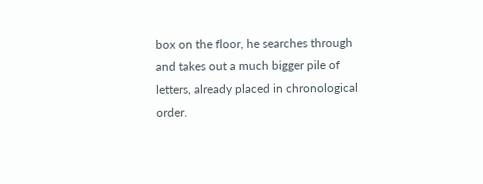box on the floor, he searches through and takes out a much bigger pile of letters, already placed in chronological order.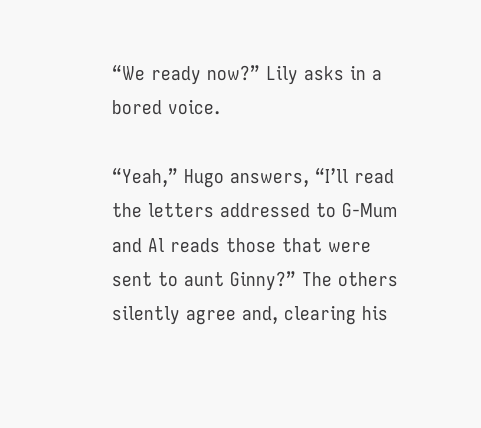“We ready now?” Lily asks in a bored voice.

“Yeah,” Hugo answers, “I’ll read the letters addressed to G-Mum and Al reads those that were sent to aunt Ginny?” The others silently agree and, clearing his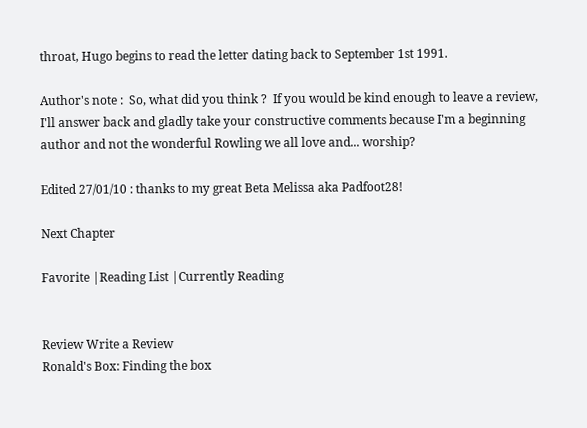throat, Hugo begins to read the letter dating back to September 1st 1991.

Author's note :  So, what did you think ?  If you would be kind enough to leave a review, I'll answer back and gladly take your constructive comments because I'm a beginning author and not the wonderful Rowling we all love and... worship?

Edited 27/01/10 : thanks to my great Beta Melissa aka Padfoot28!

Next Chapter

Favorite |Reading List |Currently Reading


Review Write a Review
Ronald's Box: Finding the box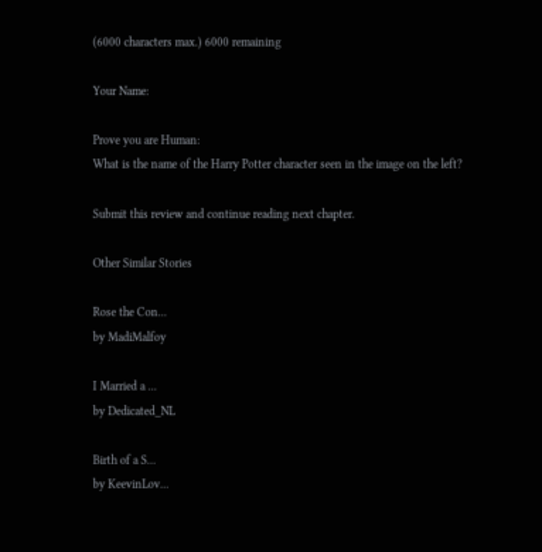(6000 characters max.) 6000 remaining

Your Name:

Prove you are Human:
What is the name of the Harry Potter character seen in the image on the left?

Submit this review and continue reading next chapter.

Other Similar Stories

Rose the Con...
by MadiMalfoy

I Married a ...
by Dedicated_NL

Birth of a S...
by KeevinLov...